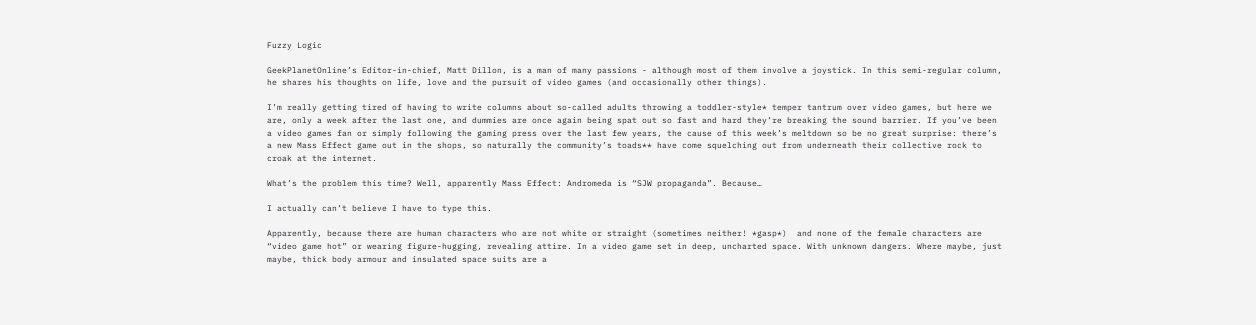Fuzzy Logic

GeekPlanetOnline’s Editor-in-chief, Matt Dillon, is a man of many passions - although most of them involve a joystick. In this semi-regular column, he shares his thoughts on life, love and the pursuit of video games (and occasionally other things).

I’m really getting tired of having to write columns about so-called adults throwing a toddler-style* temper tantrum over video games, but here we are, only a week after the last one, and dummies are once again being spat out so fast and hard they’re breaking the sound barrier. If you’ve been a video games fan or simply following the gaming press over the last few years, the cause of this week’s meltdown so be no great surprise: there’s a new Mass Effect game out in the shops, so naturally the community’s toads** have come squelching out from underneath their collective rock to croak at the internet.

What’s the problem this time? Well, apparently Mass Effect: Andromeda is “SJW propaganda”. Because…

I actually can’t believe I have to type this.

Apparently, because there are human characters who are not white or straight (sometimes neither! *gasp*)  and none of the female characters are “video game hot” or wearing figure-hugging, revealing attire. In a video game set in deep, uncharted space. With unknown dangers. Where maybe, just maybe, thick body armour and insulated space suits are a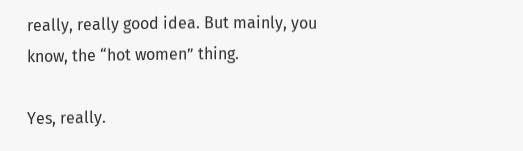really, really good idea. But mainly, you know, the “hot women” thing.

Yes, really.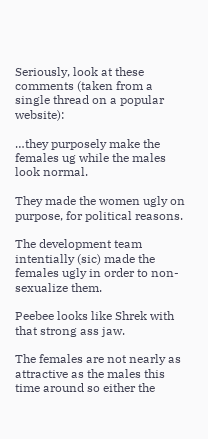Seriously, look at these comments (taken from a single thread on a popular website):

…they purposely make the females ug while the males look normal.

They made the women ugly on purpose, for political reasons.

The development team intentially (sic) made the females ugly in order to non-sexualize them.

Peebee looks like Shrek with that strong ass jaw.

The females are not nearly as attractive as the males this time around so either the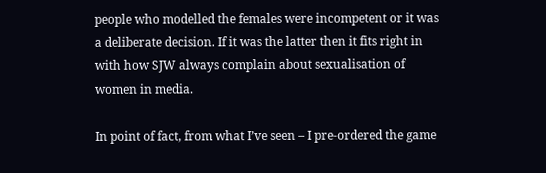people who modelled the females were incompetent or it was a deliberate decision. If it was the latter then it fits right in with how SJW always complain about sexualisation of women in media.

In point of fact, from what I’ve seen – I pre-ordered the game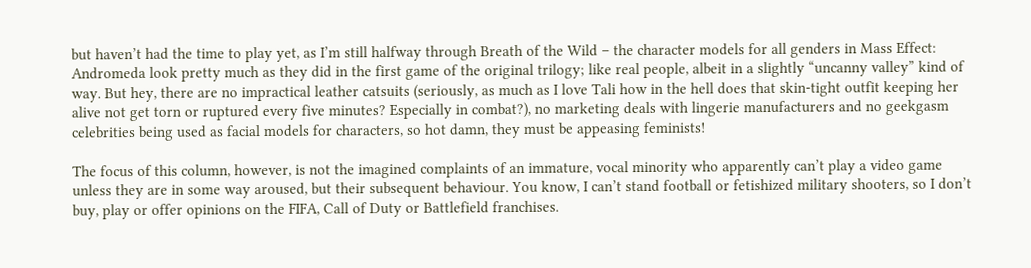but haven’t had the time to play yet, as I’m still halfway through Breath of the Wild – the character models for all genders in Mass Effect: Andromeda look pretty much as they did in the first game of the original trilogy; like real people, albeit in a slightly “uncanny valley” kind of way. But hey, there are no impractical leather catsuits (seriously, as much as I love Tali how in the hell does that skin-tight outfit keeping her alive not get torn or ruptured every five minutes? Especially in combat?), no marketing deals with lingerie manufacturers and no geekgasm celebrities being used as facial models for characters, so hot damn, they must be appeasing feminists!

The focus of this column, however, is not the imagined complaints of an immature, vocal minority who apparently can’t play a video game unless they are in some way aroused, but their subsequent behaviour. You know, I can’t stand football or fetishized military shooters, so I don’t buy, play or offer opinions on the FIFA, Call of Duty or Battlefield franchises.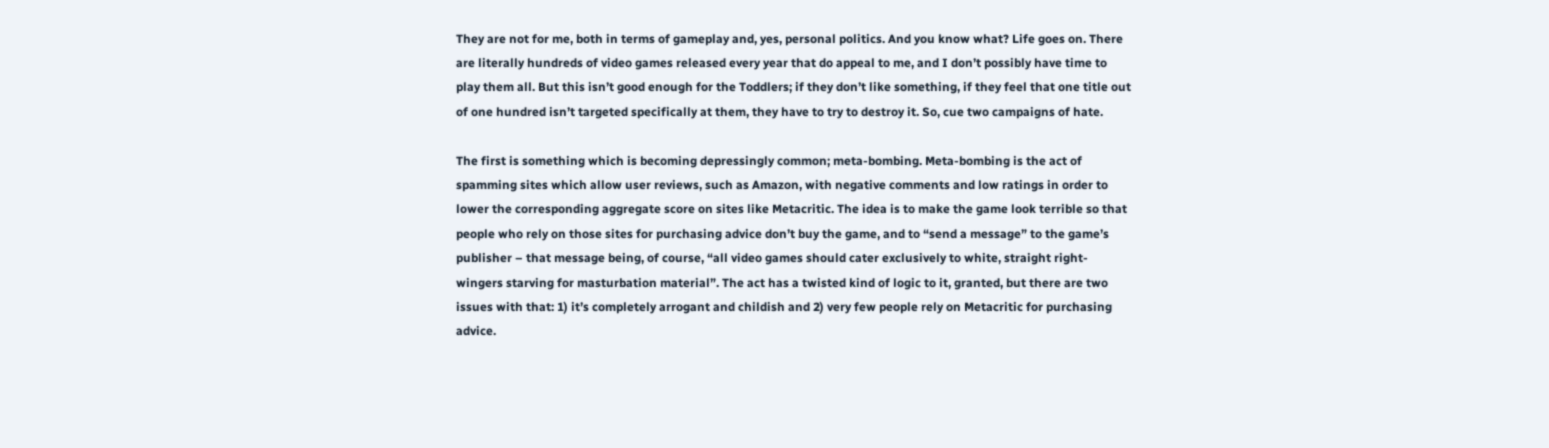They are not for me, both in terms of gameplay and, yes, personal politics. And you know what? Life goes on. There are literally hundreds of video games released every year that do appeal to me, and I don’t possibly have time to play them all. But this isn’t good enough for the Toddlers; if they don’t like something, if they feel that one title out of one hundred isn’t targeted specifically at them, they have to try to destroy it. So, cue two campaigns of hate.

The first is something which is becoming depressingly common; meta-bombing. Meta-bombing is the act of spamming sites which allow user reviews, such as Amazon, with negative comments and low ratings in order to lower the corresponding aggregate score on sites like Metacritic. The idea is to make the game look terrible so that people who rely on those sites for purchasing advice don’t buy the game, and to “send a message” to the game’s publisher – that message being, of course, “all video games should cater exclusively to white, straight right-wingers starving for masturbation material”. The act has a twisted kind of logic to it, granted, but there are two issues with that: 1) it’s completely arrogant and childish and 2) very few people rely on Metacritic for purchasing advice.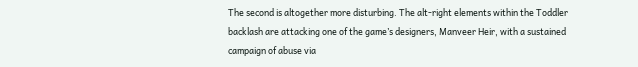The second is altogether more disturbing. The alt-right elements within the Toddler backlash are attacking one of the game’s designers, Manveer Heir, with a sustained campaign of abuse via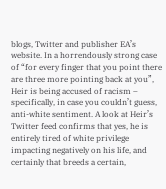blogs, Twitter and publisher EA’s website. In a horrendously strong case of “for every finger that you point there are three more pointing back at you”, Heir is being accused of racism – specifically, in case you couldn’t guess, anti-white sentiment. A look at Heir’s Twitter feed confirms that yes, he is entirely tired of white privilege impacting negatively on his life, and certainly that breeds a certain,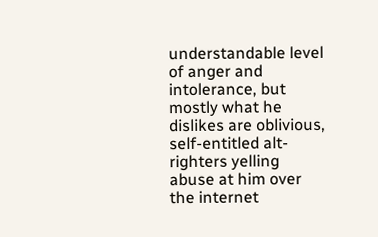understandable level of anger and intolerance, but mostly what he dislikes are oblivious, self-entitled alt-righters yelling abuse at him over the internet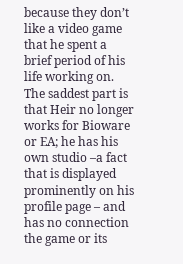because they don’t like a video game that he spent a brief period of his life working on. The saddest part is that Heir no longer works for Bioware or EA; he has his own studio –a fact that is displayed prominently on his profile page – and has no connection the game or its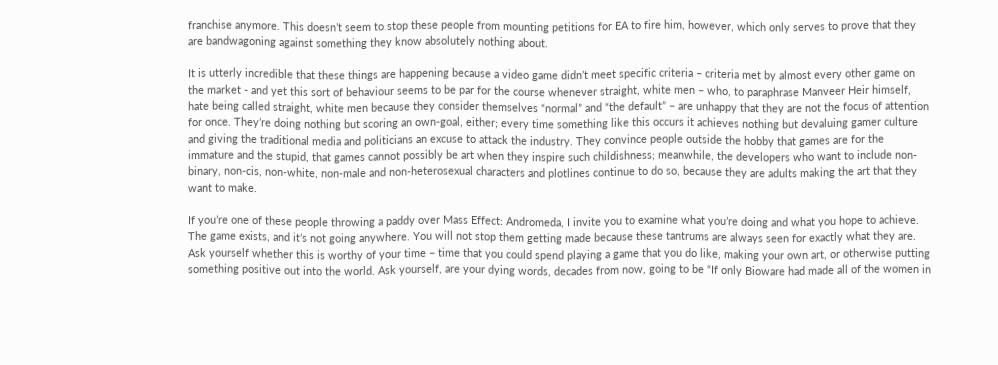franchise anymore. This doesn’t seem to stop these people from mounting petitions for EA to fire him, however, which only serves to prove that they are bandwagoning against something they know absolutely nothing about.

It is utterly incredible that these things are happening because a video game didn’t meet specific criteria – criteria met by almost every other game on the market - and yet this sort of behaviour seems to be par for the course whenever straight, white men – who, to paraphrase Manveer Heir himself, hate being called straight, white men because they consider themselves “normal” and “the default” – are unhappy that they are not the focus of attention for once. They’re doing nothing but scoring an own-goal, either; every time something like this occurs it achieves nothing but devaluing gamer culture and giving the traditional media and politicians an excuse to attack the industry. They convince people outside the hobby that games are for the immature and the stupid, that games cannot possibly be art when they inspire such childishness; meanwhile, the developers who want to include non-binary, non-cis, non-white, non-male and non-heterosexual characters and plotlines continue to do so, because they are adults making the art that they want to make.

If you’re one of these people throwing a paddy over Mass Effect: Andromeda, I invite you to examine what you’re doing and what you hope to achieve. The game exists, and it’s not going anywhere. You will not stop them getting made because these tantrums are always seen for exactly what they are. Ask yourself whether this is worthy of your time – time that you could spend playing a game that you do like, making your own art, or otherwise putting something positive out into the world. Ask yourself, are your dying words, decades from now, going to be “If only Bioware had made all of the women in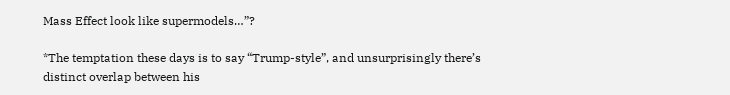Mass Effect look like supermodels…”?

*The temptation these days is to say “Trump-style”, and unsurprisingly there’s distinct overlap between his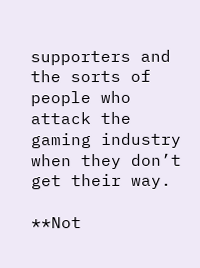supporters and the sorts of people who attack the gaming industry when they don’t get their way.

**Not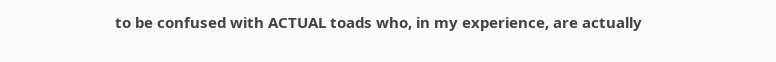to be confused with ACTUAL toads who, in my experience, are actually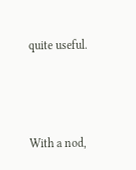quite useful.



With a nod,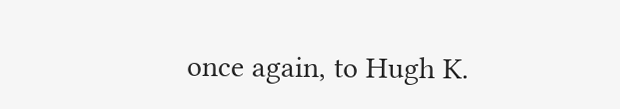once again, to Hugh K.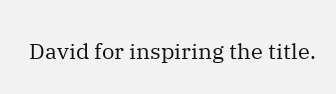David for inspiring the title.